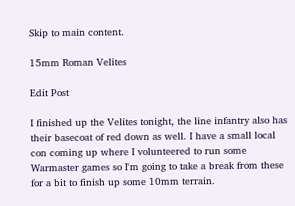Skip to main content.

15mm Roman Velites

Edit Post

I finished up the Velites tonight, the line infantry also has their basecoat of red down as well. I have a small local con coming up where I volunteered to run some Warmaster games so I'm going to take a break from these for a bit to finish up some 10mm terrain.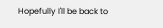Hopefully I'll be back to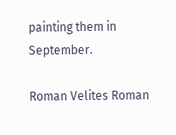painting them in September.

Roman Velites Roman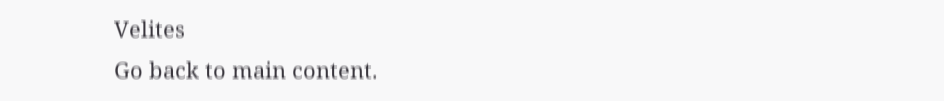Velites
Go back to main content.